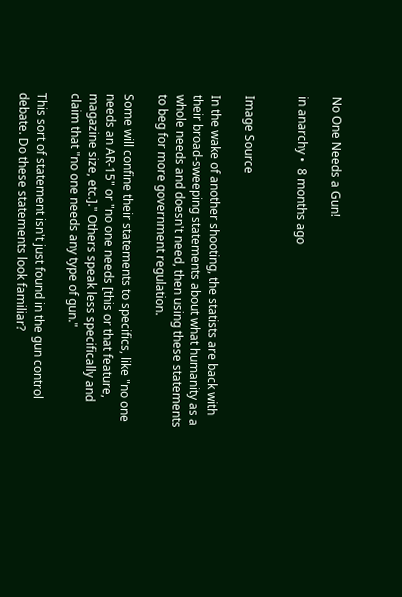No One Needs a Gun!

in anarchy •  8 months ago


Image Source

In the wake of another shooting, the statists are back with their broad-sweeping statements about what humanity as a whole needs and doesn't need, then using these statements to beg for more government regulation.

Some will confine their statements to specifics, like "no one needs an AR-15" or "no one needs [this or that feature, magazine size, etc.]." Others speak less specifically and claim that "no one needs any type of gun."

This sort of statement isn't just found in the gun control debate. Do these statements look familiar?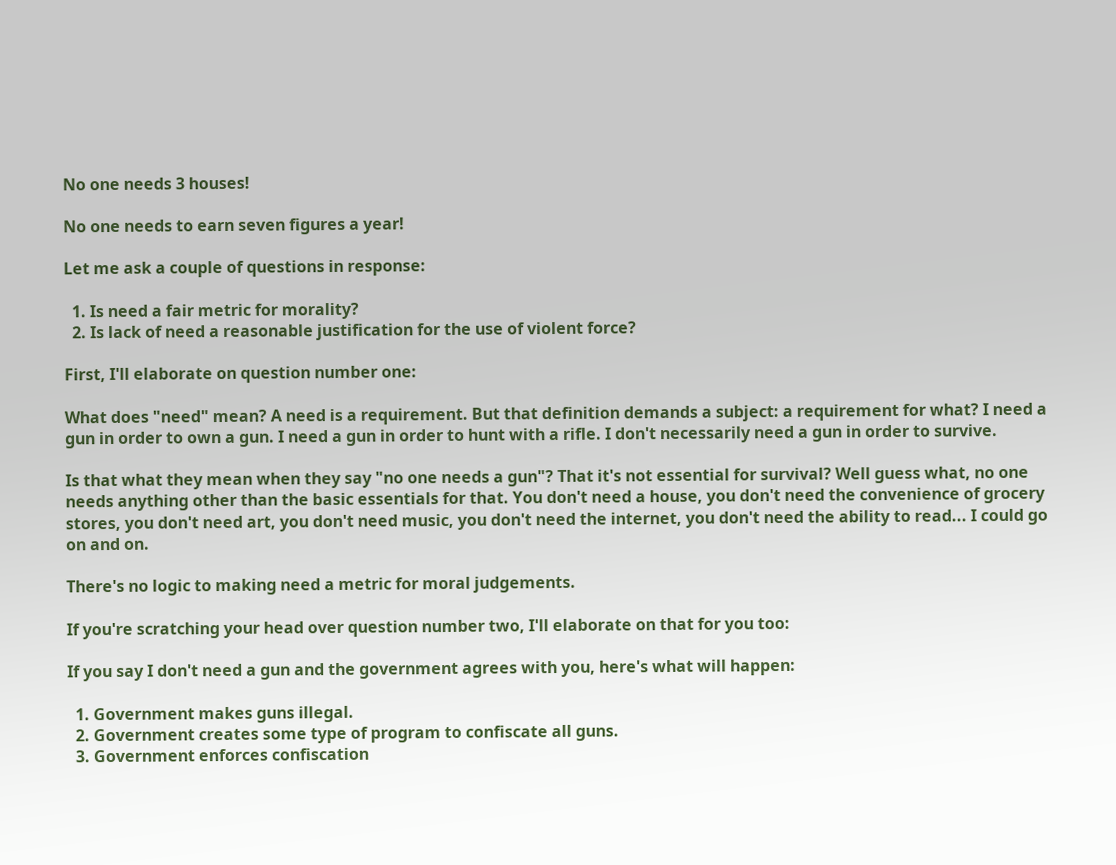No one needs 3 houses!

No one needs to earn seven figures a year!

Let me ask a couple of questions in response:

  1. Is need a fair metric for morality?
  2. Is lack of need a reasonable justification for the use of violent force?

First, I'll elaborate on question number one:

What does "need" mean? A need is a requirement. But that definition demands a subject: a requirement for what? I need a gun in order to own a gun. I need a gun in order to hunt with a rifle. I don't necessarily need a gun in order to survive.

Is that what they mean when they say "no one needs a gun"? That it's not essential for survival? Well guess what, no one needs anything other than the basic essentials for that. You don't need a house, you don't need the convenience of grocery stores, you don't need art, you don't need music, you don't need the internet, you don't need the ability to read... I could go on and on.

There's no logic to making need a metric for moral judgements.

If you're scratching your head over question number two, I'll elaborate on that for you too:

If you say I don't need a gun and the government agrees with you, here's what will happen:

  1. Government makes guns illegal.
  2. Government creates some type of program to confiscate all guns.
  3. Government enforces confiscation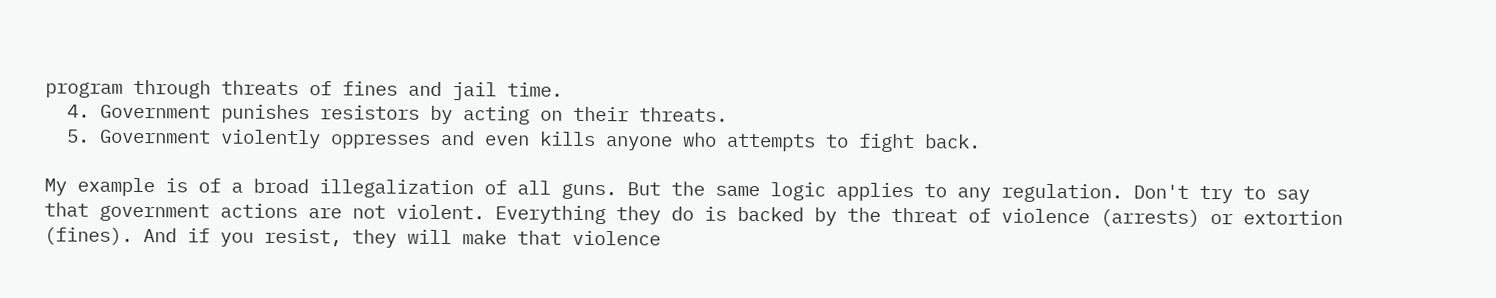program through threats of fines and jail time.
  4. Government punishes resistors by acting on their threats.
  5. Government violently oppresses and even kills anyone who attempts to fight back.

My example is of a broad illegalization of all guns. But the same logic applies to any regulation. Don't try to say that government actions are not violent. Everything they do is backed by the threat of violence (arrests) or extortion (fines). And if you resist, they will make that violence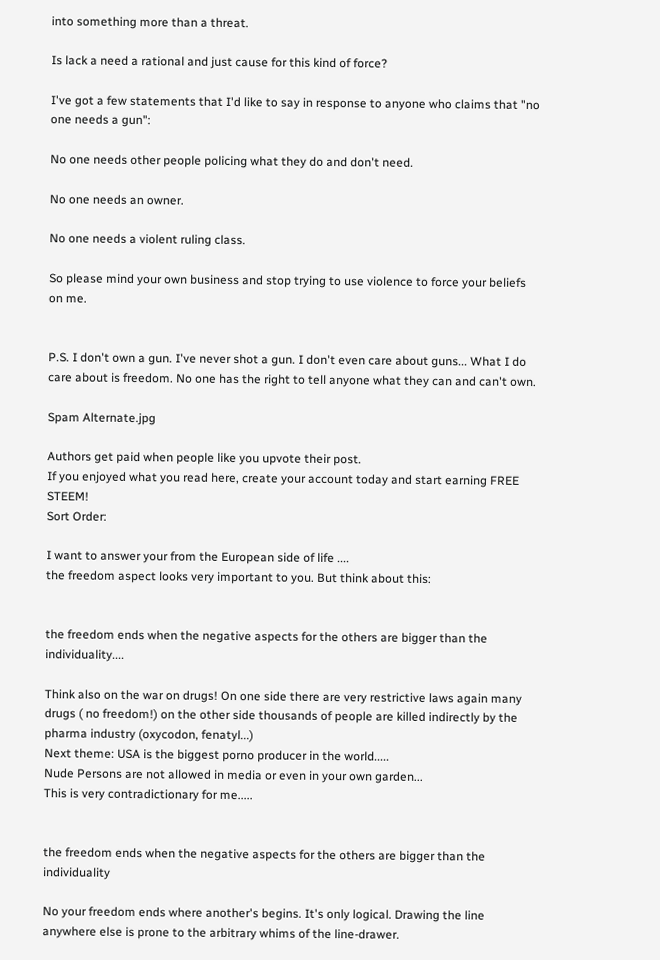into something more than a threat.

Is lack a need a rational and just cause for this kind of force?

I've got a few statements that I'd like to say in response to anyone who claims that "no one needs a gun":

No one needs other people policing what they do and don't need.

No one needs an owner.

No one needs a violent ruling class.

So please mind your own business and stop trying to use violence to force your beliefs on me.


P.S. I don't own a gun. I've never shot a gun. I don't even care about guns... What I do care about is freedom. No one has the right to tell anyone what they can and can't own.

Spam Alternate.jpg

Authors get paid when people like you upvote their post.
If you enjoyed what you read here, create your account today and start earning FREE STEEM!
Sort Order:

I want to answer your from the European side of life ....
the freedom aspect looks very important to you. But think about this:


the freedom ends when the negative aspects for the others are bigger than the individuality....

Think also on the war on drugs! On one side there are very restrictive laws again many drugs ( no freedom!) on the other side thousands of people are killed indirectly by the pharma industry (oxycodon, fenatyl...)
Next theme: USA is the biggest porno producer in the world.....
Nude Persons are not allowed in media or even in your own garden...
This is very contradictionary for me.....


the freedom ends when the negative aspects for the others are bigger than the individuality

No your freedom ends where another's begins. It's only logical. Drawing the line anywhere else is prone to the arbitrary whims of the line-drawer.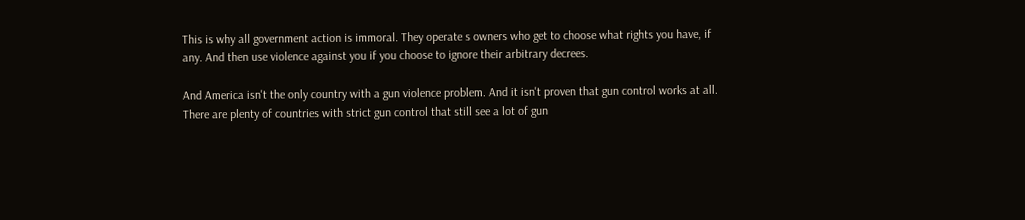This is why all government action is immoral. They operate s owners who get to choose what rights you have, if any. And then use violence against you if you choose to ignore their arbitrary decrees.

And America isn't the only country with a gun violence problem. And it isn't proven that gun control works at all. There are plenty of countries with strict gun control that still see a lot of gun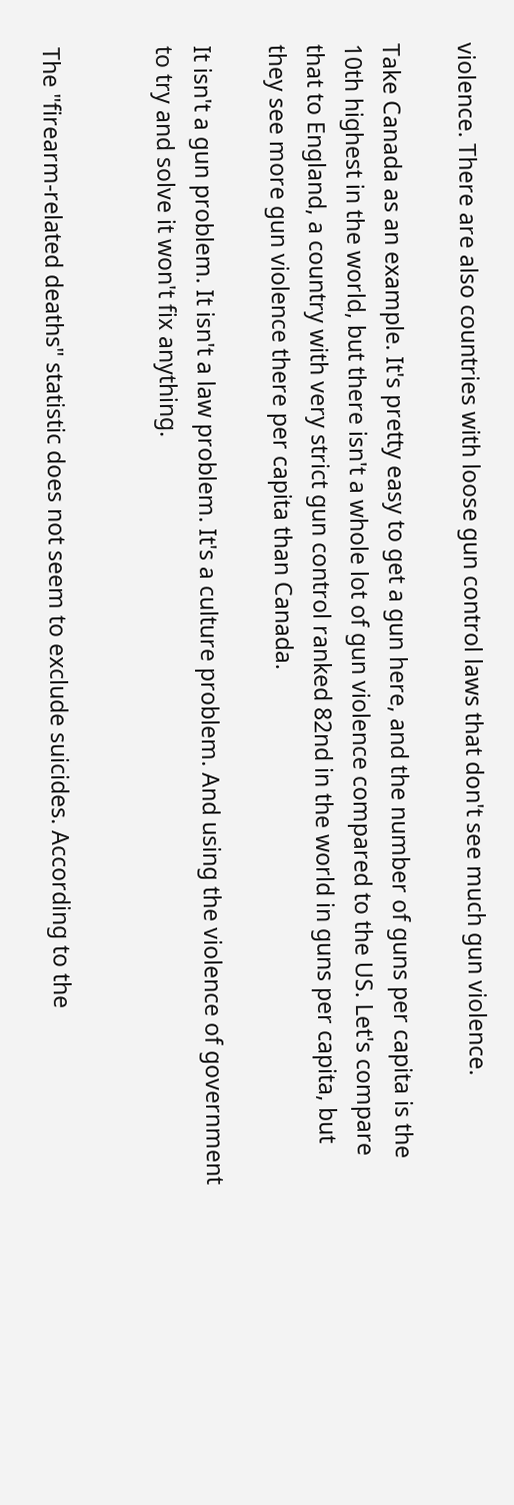violence. There are also countries with loose gun control laws that don't see much gun violence.

Take Canada as an example. It's pretty easy to get a gun here, and the number of guns per capita is the 10th highest in the world, but there isn't a whole lot of gun violence compared to the US. Let's compare that to England, a country with very strict gun control ranked 82nd in the world in guns per capita, but they see more gun violence there per capita than Canada.

It isn't a gun problem. It isn't a law problem. It's a culture problem. And using the violence of government to try and solve it won't fix anything.


The "firearm-related deaths" statistic does not seem to exclude suicides. According to the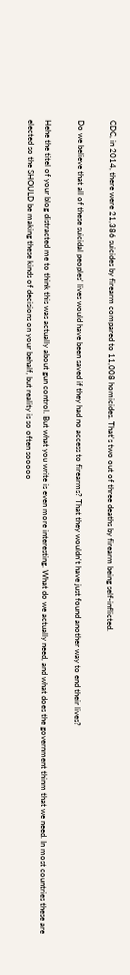CDC, in 2014, there were 21,386 suicides by firearm compared to 11,008 homicides. That's two out of three deaths by firearm being self-inflicted.

Do we believe that all of these suicidal peoples' lives would have been saved if they had no access to firearms? That they wouldn't have just found another way to end their lives?

Hehe the titel of your blog distracted me to think this was actually about gun control. But what you write is even more interesting. What do we actually need, and what does the government thinm that we need. In most countries these are elected so the SHOULD be making these kinds of decisions on your behalf, but reality is so often sooooo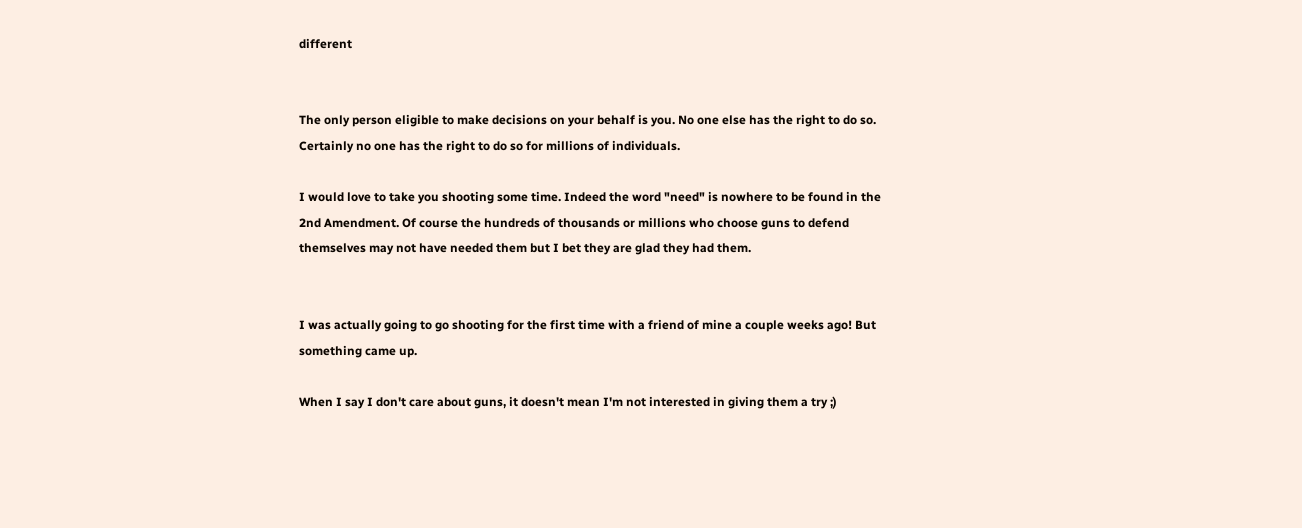different


The only person eligible to make decisions on your behalf is you. No one else has the right to do so. Certainly no one has the right to do so for millions of individuals.

I would love to take you shooting some time. Indeed the word "need" is nowhere to be found in the 2nd Amendment. Of course the hundreds of thousands or millions who choose guns to defend themselves may not have needed them but I bet they are glad they had them.


I was actually going to go shooting for the first time with a friend of mine a couple weeks ago! But something came up.

When I say I don't care about guns, it doesn't mean I'm not interested in giving them a try ;)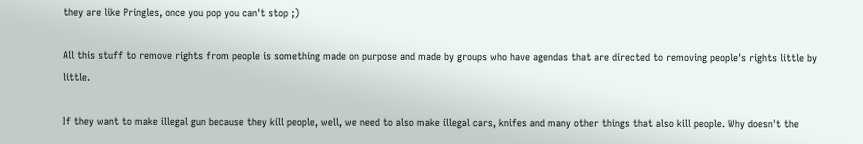they are like Pringles, once you pop you can't stop ;)

All this stuff to remove rights from people is something made on purpose and made by groups who have agendas that are directed to removing people's rights little by little.

If they want to make illegal gun because they kill people, well, we need to also make illegal cars, knifes and many other things that also kill people. Why doesn't the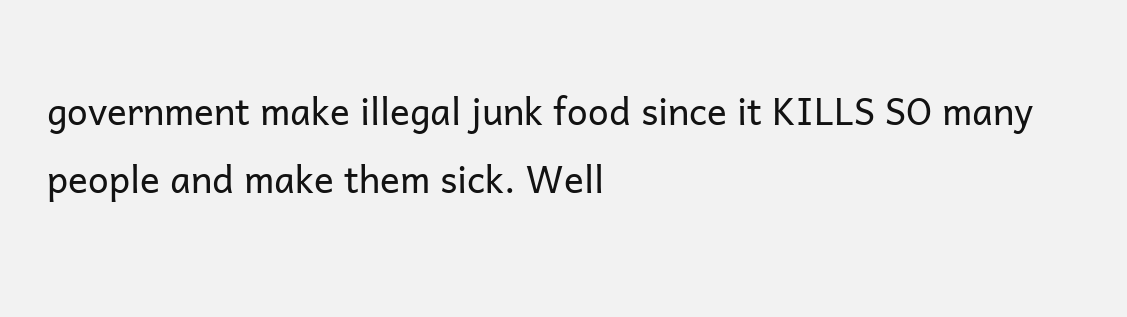government make illegal junk food since it KILLS SO many people and make them sick. Well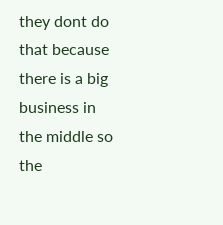they dont do that because there is a big business in the middle so the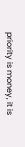priority is money, it is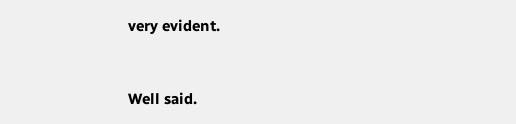very evident.


Well said.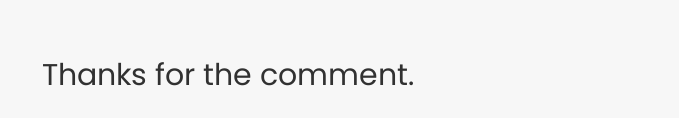Thanks for the comment.